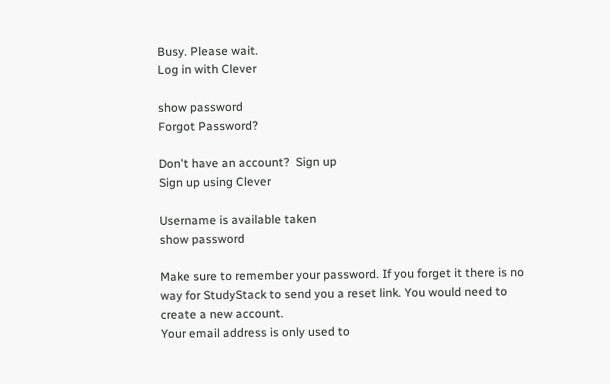Busy. Please wait.
Log in with Clever

show password
Forgot Password?

Don't have an account?  Sign up
Sign up using Clever

Username is available taken
show password

Make sure to remember your password. If you forget it there is no way for StudyStack to send you a reset link. You would need to create a new account.
Your email address is only used to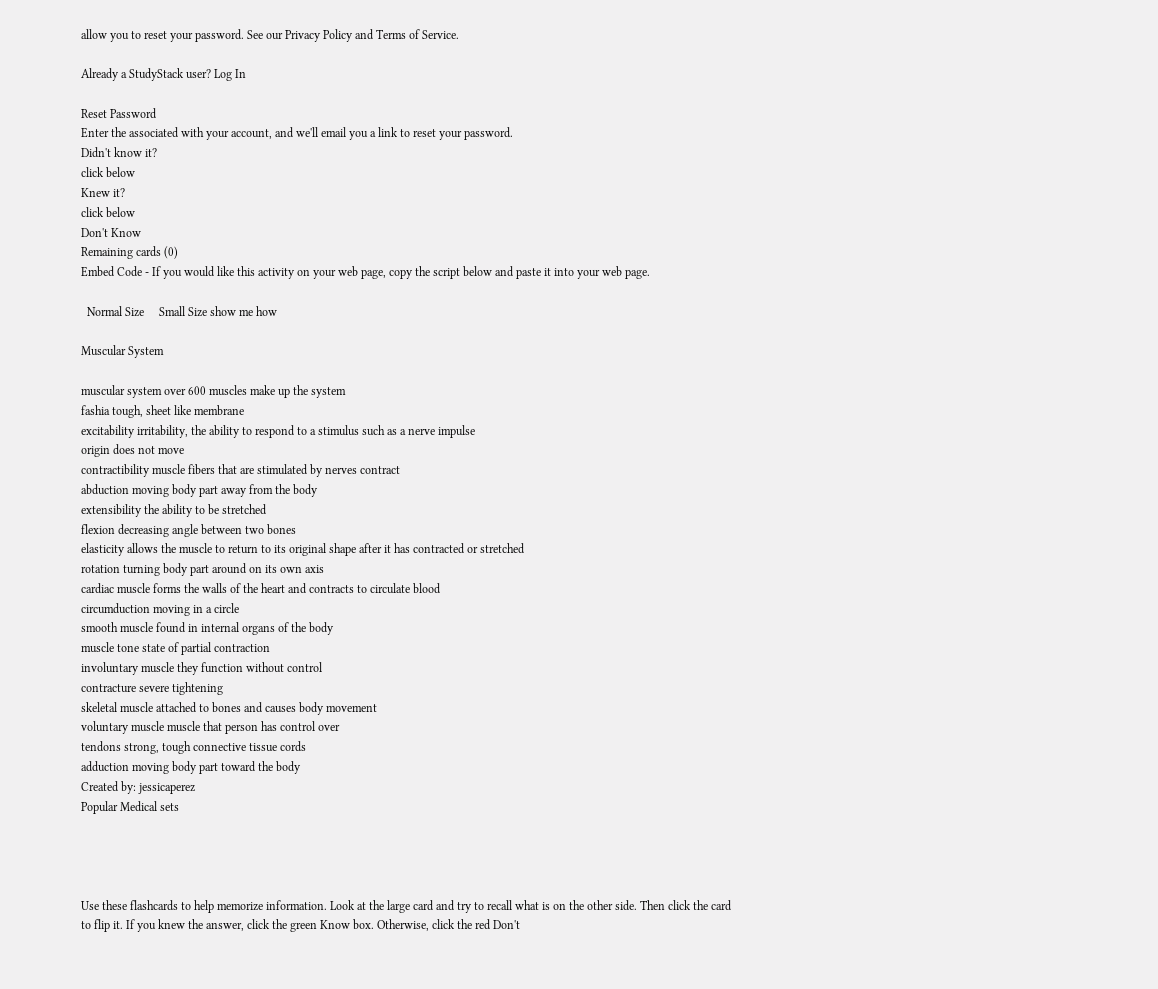allow you to reset your password. See our Privacy Policy and Terms of Service.

Already a StudyStack user? Log In

Reset Password
Enter the associated with your account, and we'll email you a link to reset your password.
Didn't know it?
click below
Knew it?
click below
Don't Know
Remaining cards (0)
Embed Code - If you would like this activity on your web page, copy the script below and paste it into your web page.

  Normal Size     Small Size show me how

Muscular System

muscular system over 600 muscles make up the system
fashia tough, sheet like membrane
excitability irritability, the ability to respond to a stimulus such as a nerve impulse
origin does not move
contractibility muscle fibers that are stimulated by nerves contract
abduction moving body part away from the body
extensibility the ability to be stretched
flexion decreasing angle between two bones
elasticity allows the muscle to return to its original shape after it has contracted or stretched
rotation turning body part around on its own axis
cardiac muscle forms the walls of the heart and contracts to circulate blood
circumduction moving in a circle
smooth muscle found in internal organs of the body
muscle tone state of partial contraction
involuntary muscle they function without control
contracture severe tightening
skeletal muscle attached to bones and causes body movement
voluntary muscle muscle that person has control over
tendons strong, tough connective tissue cords
adduction moving body part toward the body
Created by: jessicaperez
Popular Medical sets




Use these flashcards to help memorize information. Look at the large card and try to recall what is on the other side. Then click the card to flip it. If you knew the answer, click the green Know box. Otherwise, click the red Don't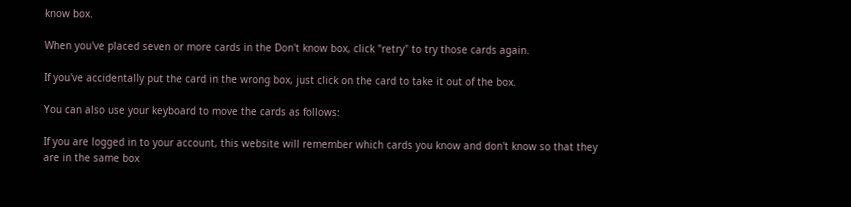know box.

When you've placed seven or more cards in the Don't know box, click "retry" to try those cards again.

If you've accidentally put the card in the wrong box, just click on the card to take it out of the box.

You can also use your keyboard to move the cards as follows:

If you are logged in to your account, this website will remember which cards you know and don't know so that they are in the same box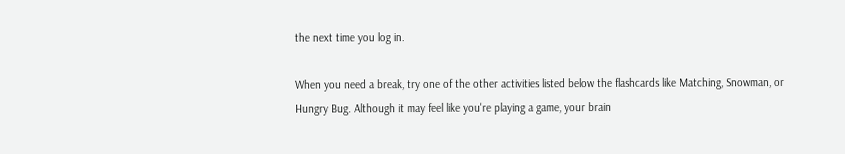the next time you log in.

When you need a break, try one of the other activities listed below the flashcards like Matching, Snowman, or Hungry Bug. Although it may feel like you're playing a game, your brain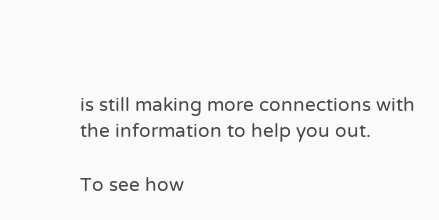is still making more connections with the information to help you out.

To see how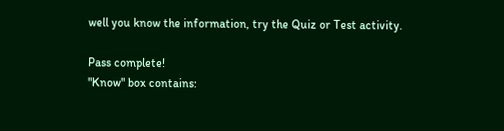well you know the information, try the Quiz or Test activity.

Pass complete!
"Know" box contains: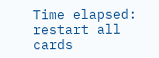Time elapsed:
restart all cards